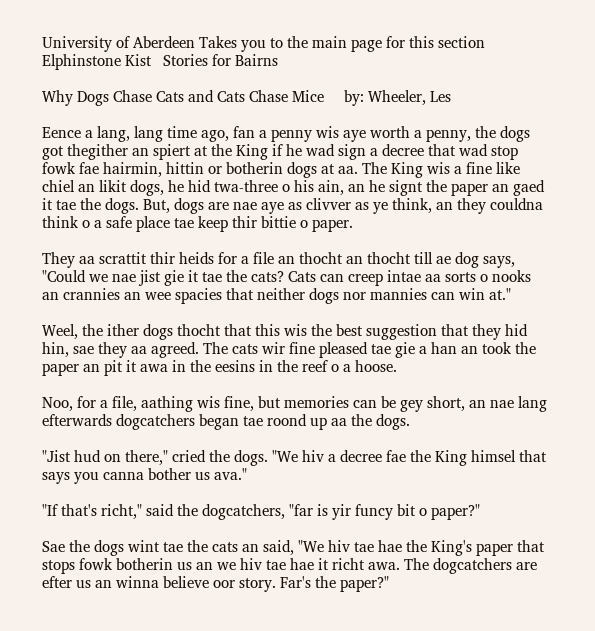University of Aberdeen Takes you to the main page for this section
Elphinstone Kist   Stories for Bairns

Why Dogs Chase Cats and Cats Chase Mice     by: Wheeler, Les

Eence a lang, lang time ago, fan a penny wis aye worth a penny, the dogs got thegither an spiert at the King if he wad sign a decree that wad stop fowk fae hairmin, hittin or botherin dogs at aa. The King wis a fine like chiel an likit dogs, he hid twa-three o his ain, an he signt the paper an gaed it tae the dogs. But, dogs are nae aye as clivver as ye think, an they couldna think o a safe place tae keep thir bittie o paper.

They aa scrattit thir heids for a file an thocht an thocht till ae dog says, "Could we nae jist gie it tae the cats? Cats can creep intae aa sorts o nooks an crannies an wee spacies that neither dogs nor mannies can win at."

Weel, the ither dogs thocht that this wis the best suggestion that they hid hin, sae they aa agreed. The cats wir fine pleased tae gie a han an took the paper an pit it awa in the eesins in the reef o a hoose.

Noo, for a file, aathing wis fine, but memories can be gey short, an nae lang efterwards dogcatchers began tae roond up aa the dogs.

"Jist hud on there," cried the dogs. "We hiv a decree fae the King himsel that says you canna bother us ava."

"If that's richt," said the dogcatchers, "far is yir funcy bit o paper?"

Sae the dogs wint tae the cats an said, "We hiv tae hae the King's paper that stops fowk botherin us an we hiv tae hae it richt awa. The dogcatchers are efter us an winna believe oor story. Far's the paper?"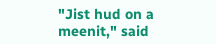"Jist hud on a meenit," said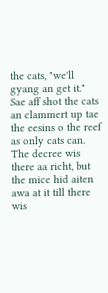the cats, "we'll gyang an get it."
Sae aff shot the cats an clammert up tae the eesins o the reef as only cats can. The decree wis there aa richt, but the mice hid aiten awa at it till there wis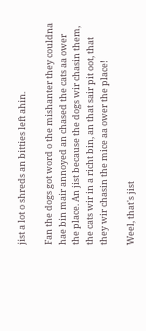jist a lot o shreds an bitties left ahin.

Fan the dogs got word o the mishanter they couldna hae bin mair annoyed an chased the cats aa ower the place. An jist because the dogs wir chasin them, the cats wir in a richt bin, an that sair pit oot, that they wir chasin the mice aa ower the place!

Weel, that's jist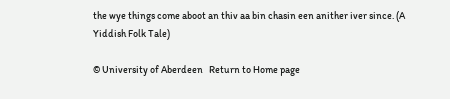the wye things come aboot an thiv aa bin chasin een anither iver since. (A Yiddish Folk Tale)

© University of Aberdeen   Return to Home page